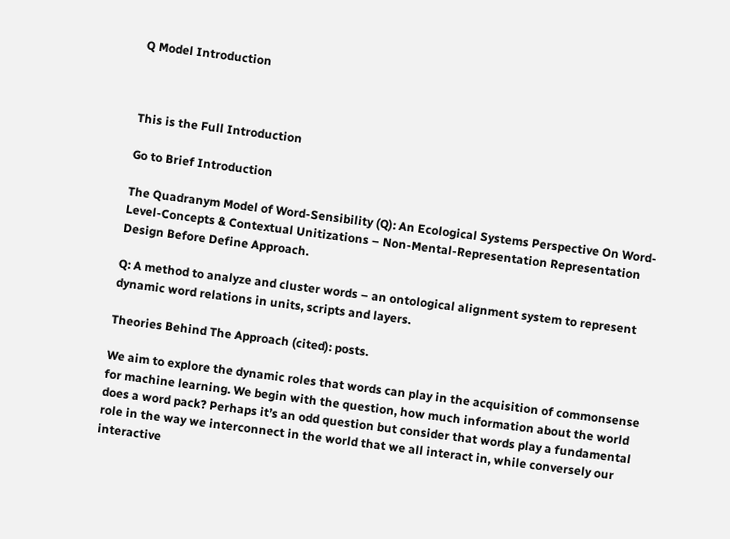Q Model Introduction



This is the Full Introduction

Go to Brief Introduction

The Quadranym Model of Word-Sensibility (Q): An Ecological Systems Perspective On Word-Level-Concepts & Contextual Unitizations – Non-Mental-Representation Representation Design Before Define Approach.

Q: A method to analyze and cluster words – an ontological alignment system to represent dynamic word relations in units, scripts and layers.

Theories Behind The Approach (cited): posts.

We aim to explore the dynamic roles that words can play in the acquisition of commonsense for machine learning. We begin with the question, how much information about the world does a word pack? Perhaps it’s an odd question but consider that words play a fundamental role in the way we interconnect in the world that we all interact in, while conversely our interactive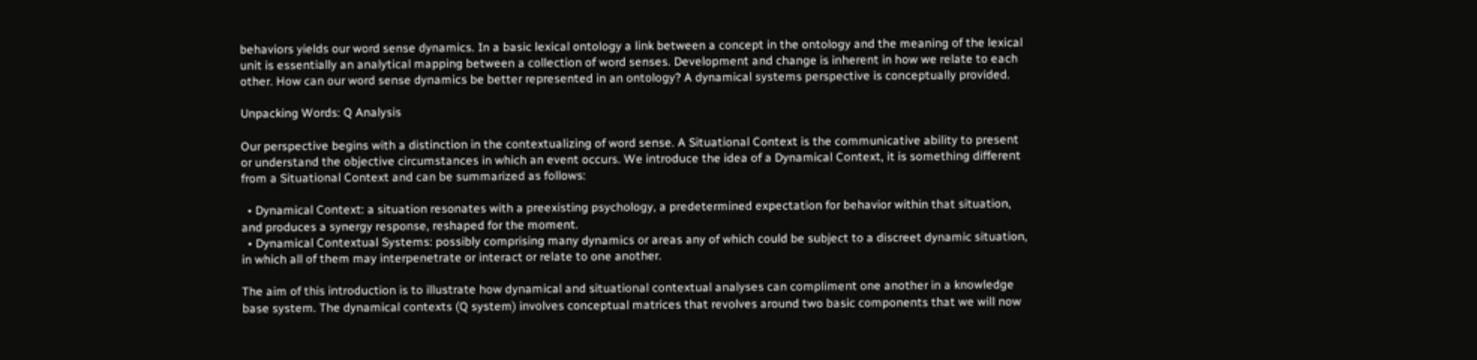behaviors yields our word sense dynamics. In a basic lexical ontology a link between a concept in the ontology and the meaning of the lexical unit is essentially an analytical mapping between a collection of word senses. Development and change is inherent in how we relate to each other. How can our word sense dynamics be better represented in an ontology? A dynamical systems perspective is conceptually provided.

Unpacking Words: Q Analysis

Our perspective begins with a distinction in the contextualizing of word sense. A Situational Context is the communicative ability to present or understand the objective circumstances in which an event occurs. We introduce the idea of a Dynamical Context, it is something different from a Situational Context and can be summarized as follows:

  • Dynamical Context: a situation resonates with a preexisting psychology, a predetermined expectation for behavior within that situation, and produces a synergy response, reshaped for the moment.
  • Dynamical Contextual Systems: possibly comprising many dynamics or areas any of which could be subject to a discreet dynamic situation, in which all of them may interpenetrate or interact or relate to one another.

The aim of this introduction is to illustrate how dynamical and situational contextual analyses can compliment one another in a knowledge base system. The dynamical contexts (Q system) involves conceptual matrices that revolves around two basic components that we will now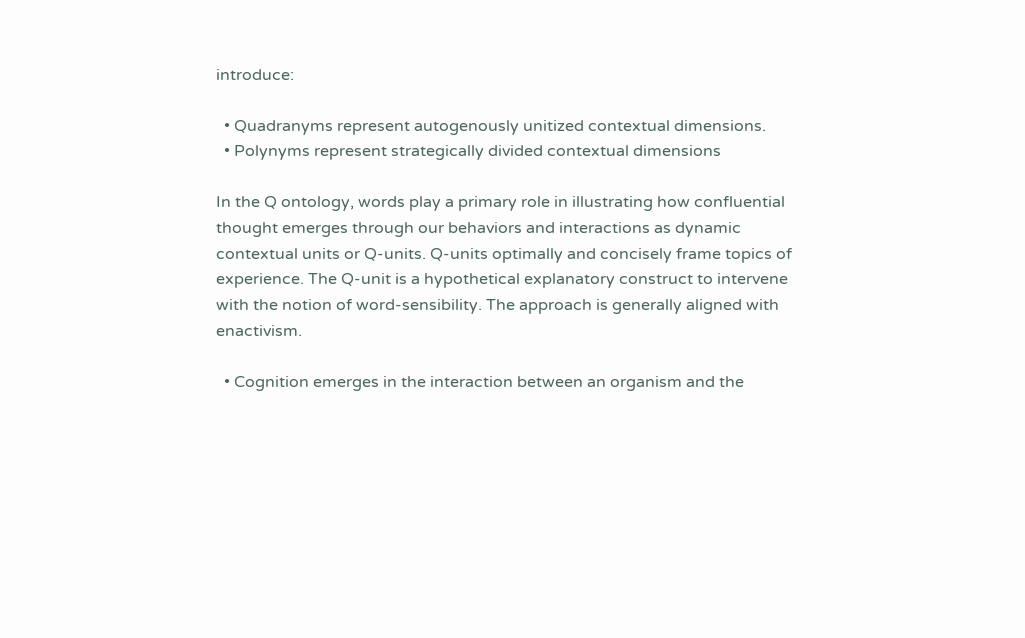introduce:

  • Quadranyms represent autogenously unitized contextual dimensions.
  • Polynyms represent strategically divided contextual dimensions

In the Q ontology, words play a primary role in illustrating how confluential thought emerges through our behaviors and interactions as dynamic contextual units or Q-units. Q-units optimally and concisely frame topics of experience. The Q-unit is a hypothetical explanatory construct to intervene with the notion of word-sensibility. The approach is generally aligned with enactivism.

  • Cognition emerges in the interaction between an organism and the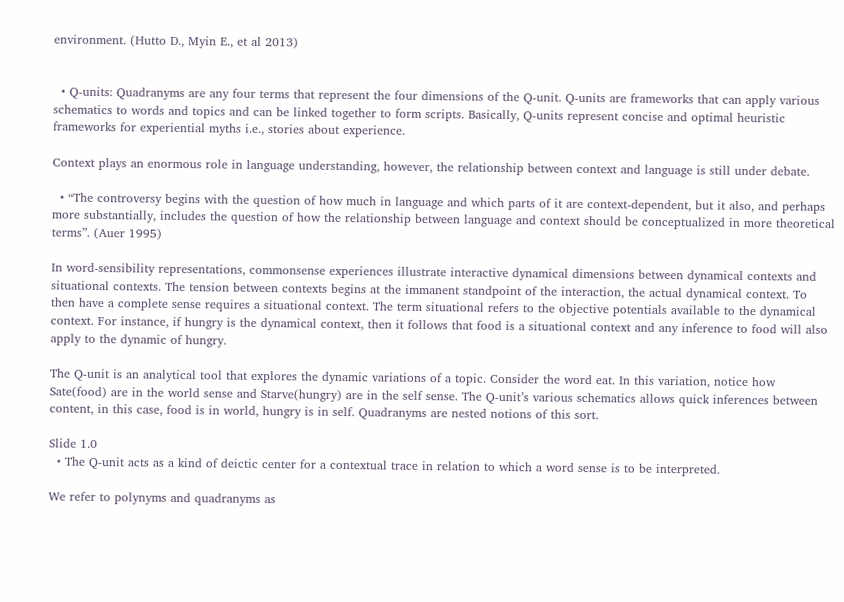environment. (Hutto D., Myin E., et al 2013)


  • Q-units: Quadranyms are any four terms that represent the four dimensions of the Q-unit. Q-units are frameworks that can apply various schematics to words and topics and can be linked together to form scripts. Basically, Q-units represent concise and optimal heuristic frameworks for experiential myths i.e., stories about experience.

Context plays an enormous role in language understanding, however, the relationship between context and language is still under debate.

  • “The controversy begins with the question of how much in language and which parts of it are context-dependent, but it also, and perhaps more substantially, includes the question of how the relationship between language and context should be conceptualized in more theoretical terms”. (Auer 1995)

In word-sensibility representations, commonsense experiences illustrate interactive dynamical dimensions between dynamical contexts and situational contexts. The tension between contexts begins at the immanent standpoint of the interaction, the actual dynamical context. To then have a complete sense requires a situational context. The term situational refers to the objective potentials available to the dynamical context. For instance, if hungry is the dynamical context, then it follows that food is a situational context and any inference to food will also apply to the dynamic of hungry.

The Q-unit is an analytical tool that explores the dynamic variations of a topic. Consider the word eat. In this variation, notice how Sate(food) are in the world sense and Starve(hungry) are in the self sense. The Q-unit’s various schematics allows quick inferences between content, in this case, food is in world, hungry is in self. Quadranyms are nested notions of this sort.

Slide 1.0
  • The Q-unit acts as a kind of deictic center for a contextual trace in relation to which a word sense is to be interpreted.

We refer to polynyms and quadranyms as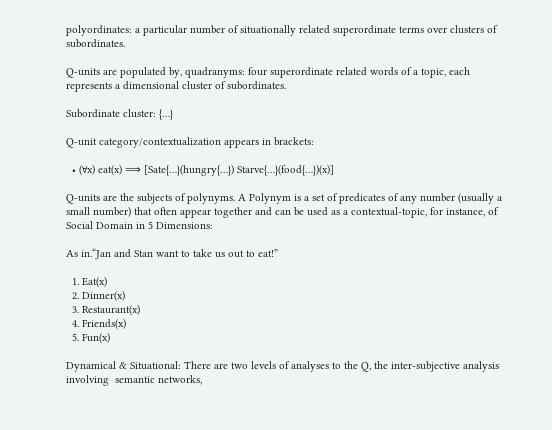polyordinates: a particular number of situationally related superordinate terms over clusters of subordinates.

Q-units are populated by, quadranyms: four superordinate related words of a topic, each represents a dimensional cluster of subordinates.

Subordinate cluster: {…}

Q-unit category/contextualization appears in brackets:

  • (∀x) eat(x) ⟹ [Sate{…}(hungry{…}) Starve{…}(food{…})(x)]

Q-units are the subjects of polynyms. A Polynym is a set of predicates of any number (usually a small number) that often appear together and can be used as a contextual-topic, for instance, of Social Domain in 5 Dimensions:

As in.“Jan and Stan want to take us out to eat!”

  1. Eat(x)
  2. Dinner(x)
  3. Restaurant(x)
  4. Friends(x)
  5. Fun(x)

Dynamical & Situational: There are two levels of analyses to the Q, the inter-subjective analysis involving  semantic networks,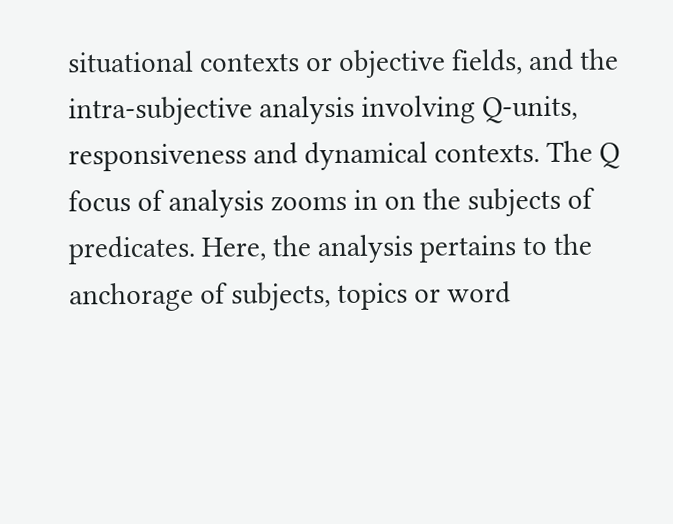situational contexts or objective fields, and the intra-subjective analysis involving Q-units, responsiveness and dynamical contexts. The Q focus of analysis zooms in on the subjects of predicates. Here, the analysis pertains to the anchorage of subjects, topics or word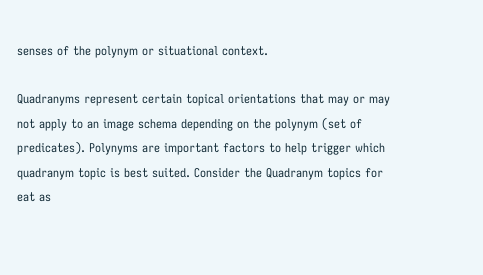senses of the polynym or situational context.

Quadranyms represent certain topical orientations that may or may not apply to an image schema depending on the polynym (set of predicates). Polynyms are important factors to help trigger which quadranym topic is best suited. Consider the Quadranym topics for eat as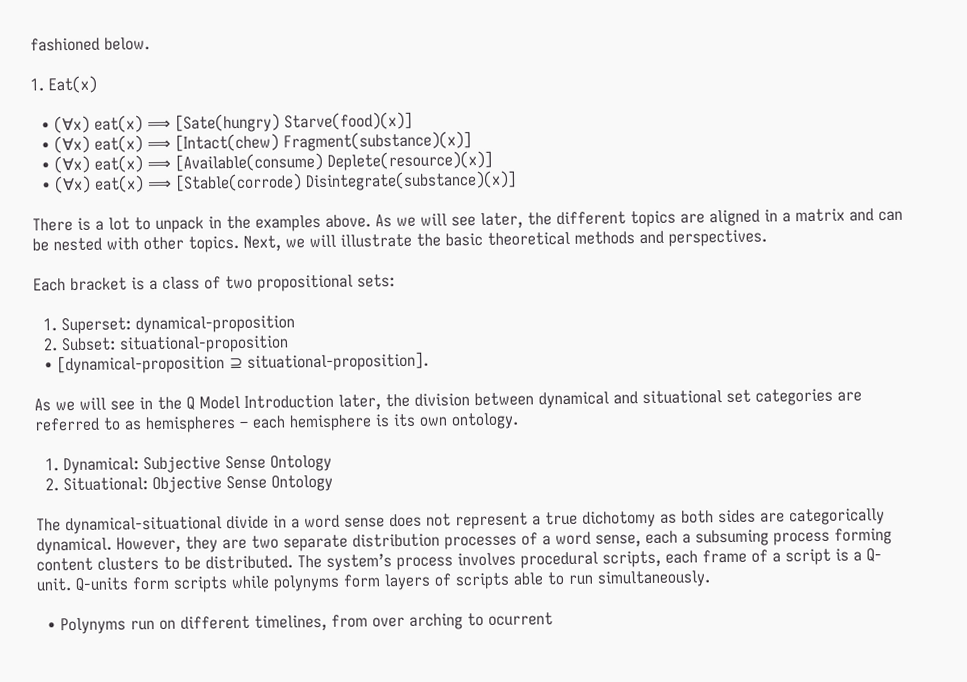fashioned below.

1. Eat(x)

  • (∀x) eat(x) ⟹ [Sate(hungry) Starve(food)(x)]
  • (∀x) eat(x) ⟹ [Intact(chew) Fragment(substance)(x)]
  • (∀x) eat(x) ⟹ [Available(consume) Deplete(resource)(x)]
  • (∀x) eat(x) ⟹ [Stable(corrode) Disintegrate(substance)(x)]

There is a lot to unpack in the examples above. As we will see later, the different topics are aligned in a matrix and can be nested with other topics. Next, we will illustrate the basic theoretical methods and perspectives.

Each bracket is a class of two propositional sets:

  1. Superset: dynamical-proposition
  2. Subset: situational-proposition
  • [dynamical-proposition ⊇ situational-proposition].

As we will see in the Q Model Introduction later, the division between dynamical and situational set categories are referred to as hemispheres – each hemisphere is its own ontology.

  1. Dynamical: Subjective Sense Ontology
  2. Situational: Objective Sense Ontology

The dynamical-situational divide in a word sense does not represent a true dichotomy as both sides are categorically dynamical. However, they are two separate distribution processes of a word sense, each a subsuming process forming content clusters to be distributed. The system’s process involves procedural scripts, each frame of a script is a Q-unit. Q-units form scripts while polynyms form layers of scripts able to run simultaneously.

  • Polynyms run on different timelines, from over arching to ocurrent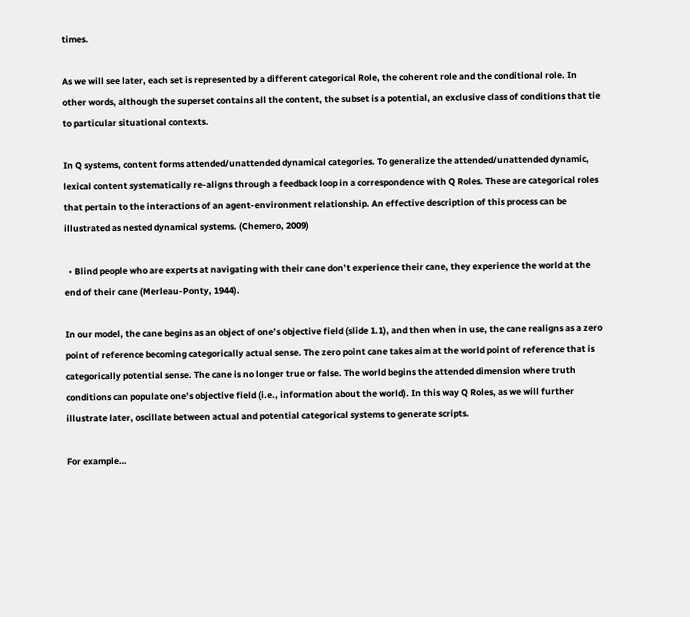times.

As we will see later, each set is represented by a different categorical Role, the coherent role and the conditional role. In other words, although the superset contains all the content, the subset is a potential, an exclusive class of conditions that tie to particular situational contexts.

In Q systems, content forms attended/unattended dynamical categories. To generalize the attended/unattended dynamic, lexical content systematically re-aligns through a feedback loop in a correspondence with Q Roles. These are categorical roles that pertain to the interactions of an agent-environment relationship. An effective description of this process can be illustrated as nested dynamical systems. (Chemero, 2009)

  • Blind people who are experts at navigating with their cane don’t experience their cane, they experience the world at the end of their cane (Merleau-Ponty, 1944).

In our model, the cane begins as an object of one’s objective field (slide 1.1), and then when in use, the cane realigns as a zero point of reference becoming categorically actual sense. The zero point cane takes aim at the world point of reference that is categorically potential sense. The cane is no longer true or false. The world begins the attended dimension where truth conditions can populate one’s objective field (i.e., information about the world). In this way Q Roles, as we will further illustrate later, oscillate between actual and potential categorical systems to generate scripts.

For example…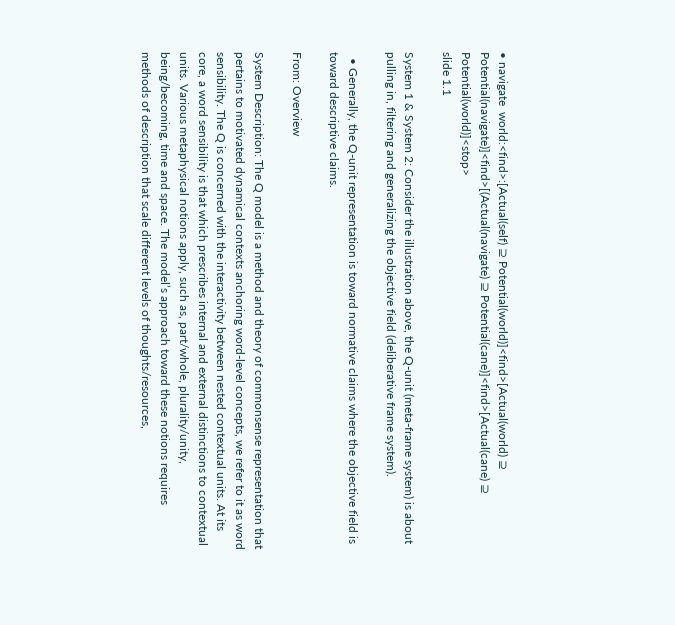• navigate  world:<find>:[Actual(self) ⊇ Potential(world)]<find>[Actual(world) ⊇ Potential(navigate)]<find>[(Actual(navigate) ⊇ Potential(cane)]<find>[Actual(cane) ⊇ Potential(world)]<stop>
slide 1.1

System 1 & System 2: Consider the illustration above, the Q-unit (meta-frame system) is about pulling in, filtering and generalizing the objective field (deliberative frame system).

  • Generally, the Q-unit representation is toward normative claims where the objective field is toward descriptive claims.

From: Overview

System Description: The Q model is a method and theory of commonsense representation that pertains to motivated dynamical contexts anchoring word-level concepts, we refer to it as word sensibility. The Q is concerned with the interactivity between nested contextual units. At its core, a word sensibility is that which prescribes internal and external distinctions to contextual units. Various metaphysical notions apply, such as, part/whole, plurality/unity, being/becoming, time and space. The model’s approach toward these notions requires methods of description that scale different levels of thoughts/resources,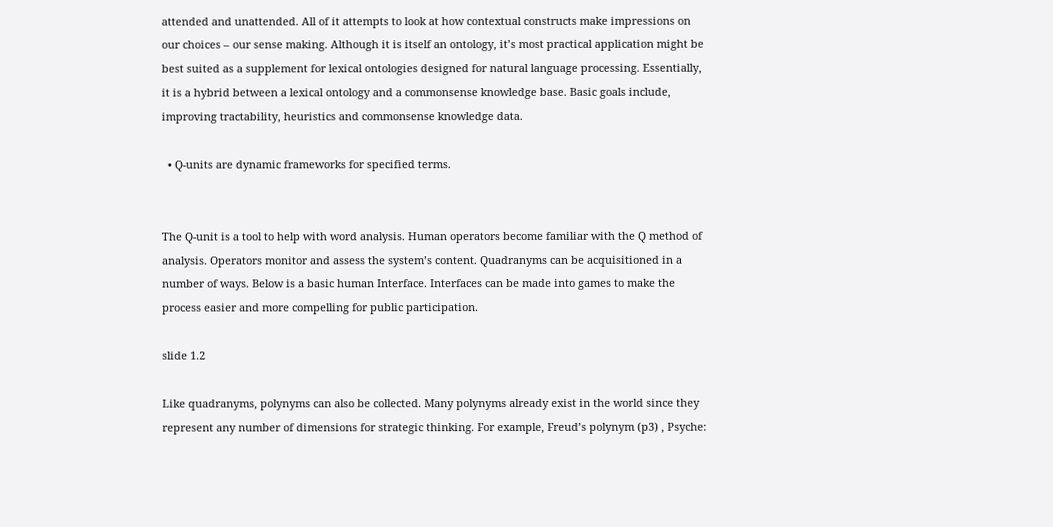attended and unattended. All of it attempts to look at how contextual constructs make impressions on our choices – our sense making. Although it is itself an ontology, it’s most practical application might be best suited as a supplement for lexical ontologies designed for natural language processing. Essentially, it is a hybrid between a lexical ontology and a commonsense knowledge base. Basic goals include, improving tractability, heuristics and commonsense knowledge data.

  • Q-units are dynamic frameworks for specified terms.


The Q-unit is a tool to help with word analysis. Human operators become familiar with the Q method of analysis. Operators monitor and assess the system’s content. Quadranyms can be acquisitioned in a number of ways. Below is a basic human Interface. Interfaces can be made into games to make the process easier and more compelling for public participation.

slide 1.2

Like quadranyms, polynyms can also be collected. Many polynyms already exist in the world since they represent any number of dimensions for strategic thinking. For example, Freud’s polynym (p3) , Psyche: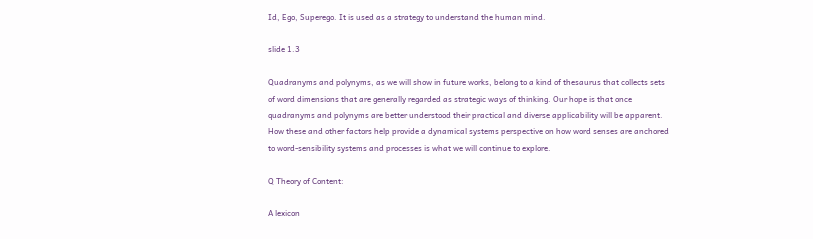Id, Ego, Superego. It is used as a strategy to understand the human mind.

slide 1.3

Quadranyms and polynyms, as we will show in future works, belong to a kind of thesaurus that collects sets of word dimensions that are generally regarded as strategic ways of thinking. Our hope is that once quadranyms and polynyms are better understood their practical and diverse applicability will be apparent. How these and other factors help provide a dynamical systems perspective on how word senses are anchored to word-sensibility systems and processes is what we will continue to explore.

Q Theory of Content:

A lexicon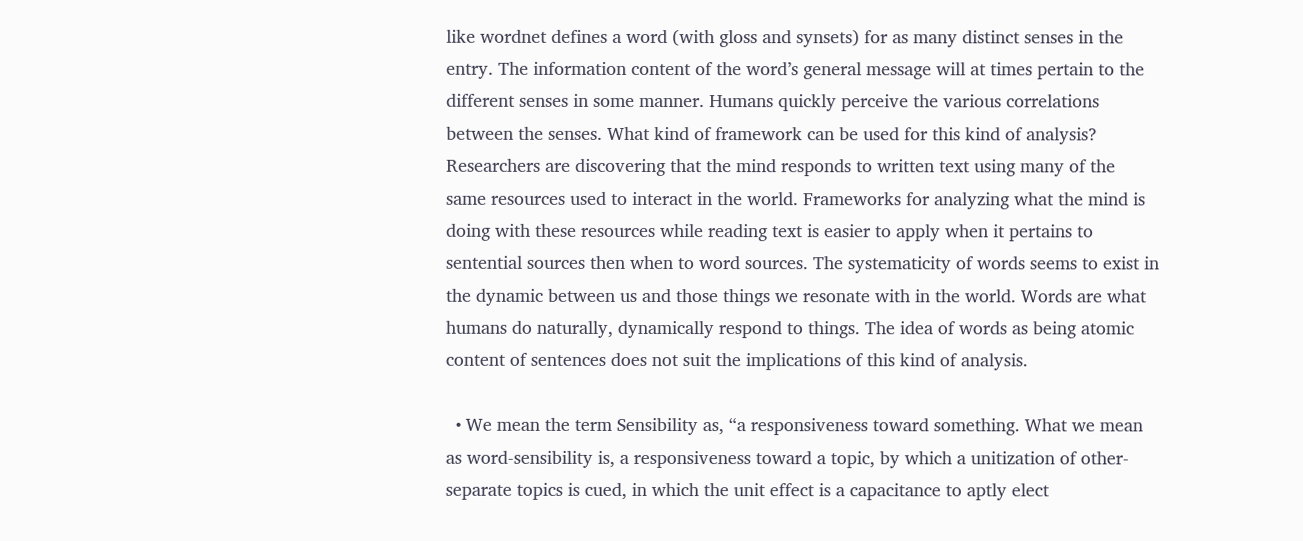like wordnet defines a word (with gloss and synsets) for as many distinct senses in the entry. The information content of the word’s general message will at times pertain to the different senses in some manner. Humans quickly perceive the various correlations between the senses. What kind of framework can be used for this kind of analysis? Researchers are discovering that the mind responds to written text using many of the same resources used to interact in the world. Frameworks for analyzing what the mind is doing with these resources while reading text is easier to apply when it pertains to sentential sources then when to word sources. The systematicity of words seems to exist in the dynamic between us and those things we resonate with in the world. Words are what humans do naturally, dynamically respond to things. The idea of words as being atomic content of sentences does not suit the implications of this kind of analysis.

  • We mean the term Sensibility as, “a responsiveness toward something. What we mean as word-sensibility is, a responsiveness toward a topic, by which a unitization of other-separate topics is cued, in which the unit effect is a capacitance to aptly elect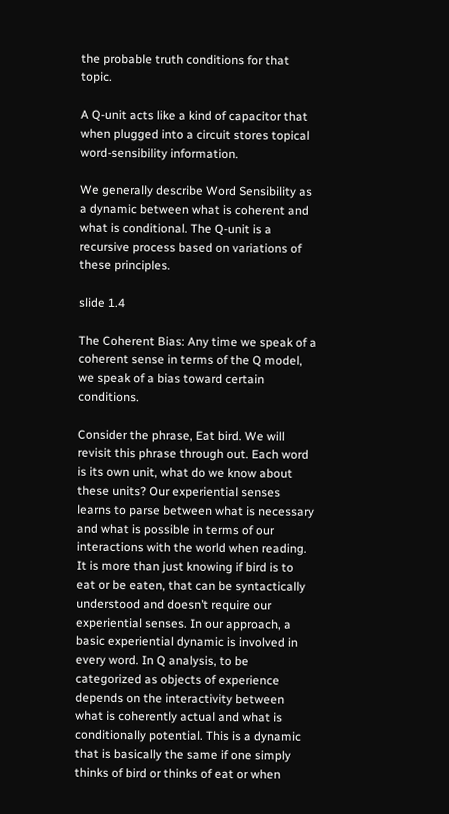the probable truth conditions for that topic.

A Q-unit acts like a kind of capacitor that when plugged into a circuit stores topical word-sensibility information.

We generally describe Word Sensibility as a dynamic between what is coherent and what is conditional. The Q-unit is a recursive process based on variations of these principles.

slide 1.4

The Coherent Bias: Any time we speak of a coherent sense in terms of the Q model, we speak of a bias toward certain conditions.

Consider the phrase, Eat bird. We will revisit this phrase through out. Each word is its own unit, what do we know about these units? Our experiential senses learns to parse between what is necessary and what is possible in terms of our interactions with the world when reading. It is more than just knowing if bird is to eat or be eaten, that can be syntactically understood and doesn’t require our experiential senses. In our approach, a basic experiential dynamic is involved in every word. In Q analysis, to be categorized as objects of experience depends on the interactivity between what is coherently actual and what is conditionally potential. This is a dynamic that is basically the same if one simply thinks of bird or thinks of eat or when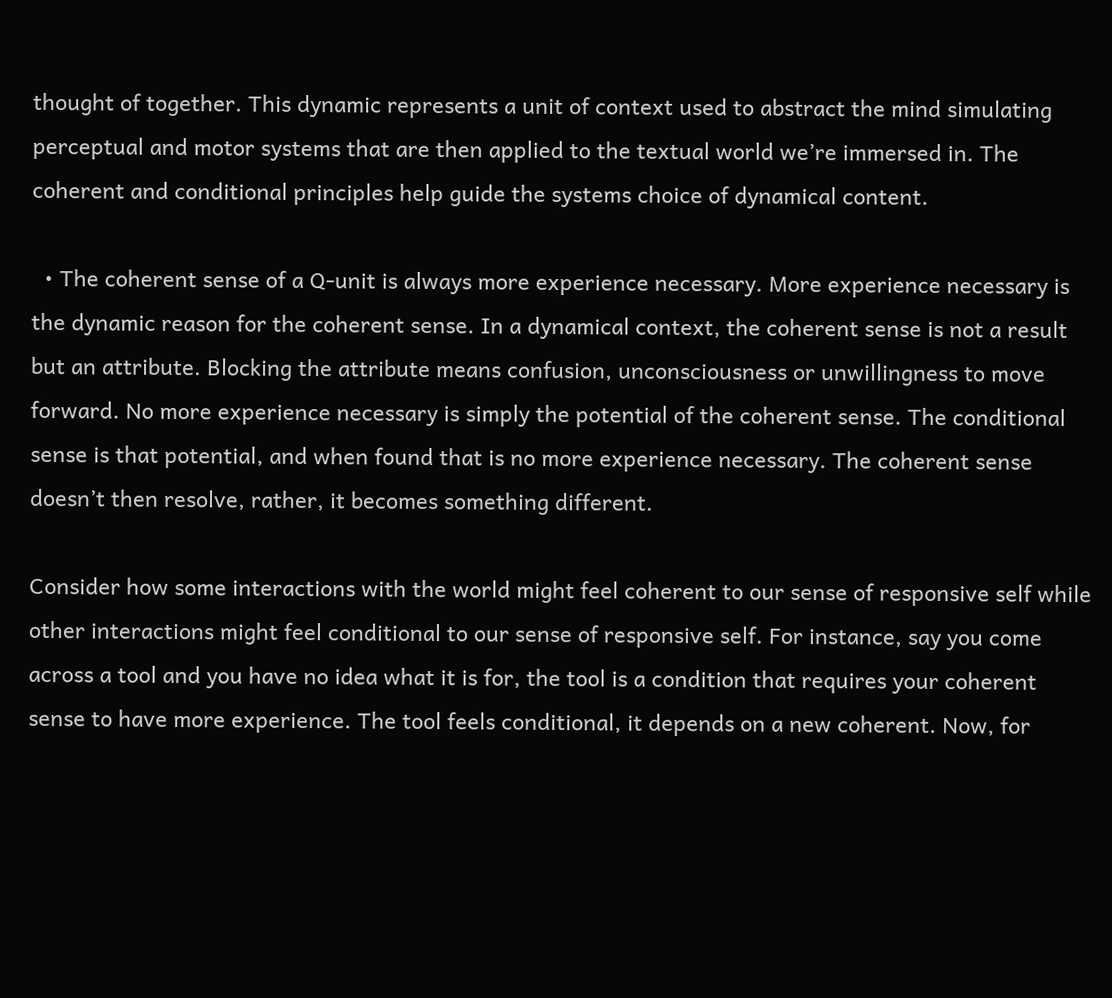thought of together. This dynamic represents a unit of context used to abstract the mind simulating perceptual and motor systems that are then applied to the textual world we’re immersed in. The coherent and conditional principles help guide the systems choice of dynamical content.

  • The coherent sense of a Q-unit is always more experience necessary. More experience necessary is the dynamic reason for the coherent sense. In a dynamical context, the coherent sense is not a result but an attribute. Blocking the attribute means confusion, unconsciousness or unwillingness to move forward. No more experience necessary is simply the potential of the coherent sense. The conditional sense is that potential, and when found that is no more experience necessary. The coherent sense doesn’t then resolve, rather, it becomes something different.

Consider how some interactions with the world might feel coherent to our sense of responsive self while other interactions might feel conditional to our sense of responsive self. For instance, say you come across a tool and you have no idea what it is for, the tool is a condition that requires your coherent sense to have more experience. The tool feels conditional, it depends on a new coherent. Now, for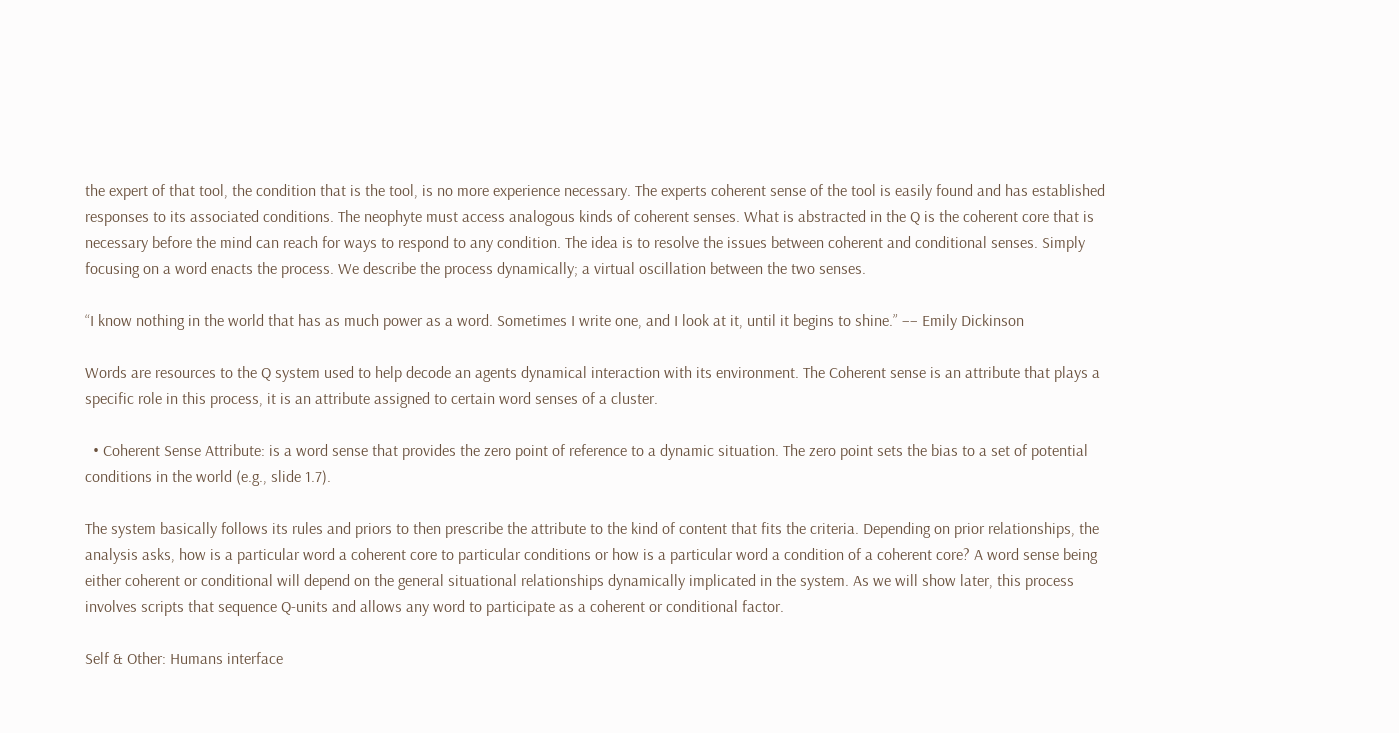the expert of that tool, the condition that is the tool, is no more experience necessary. The experts coherent sense of the tool is easily found and has established responses to its associated conditions. The neophyte must access analogous kinds of coherent senses. What is abstracted in the Q is the coherent core that is necessary before the mind can reach for ways to respond to any condition. The idea is to resolve the issues between coherent and conditional senses. Simply focusing on a word enacts the process. We describe the process dynamically; a virtual oscillation between the two senses.

“I know nothing in the world that has as much power as a word. Sometimes I write one, and I look at it, until it begins to shine.” –– Emily Dickinson

Words are resources to the Q system used to help decode an agents dynamical interaction with its environment. The Coherent sense is an attribute that plays a specific role in this process, it is an attribute assigned to certain word senses of a cluster.

  • Coherent Sense Attribute: is a word sense that provides the zero point of reference to a dynamic situation. The zero point sets the bias to a set of potential conditions in the world (e.g., slide 1.7).

The system basically follows its rules and priors to then prescribe the attribute to the kind of content that fits the criteria. Depending on prior relationships, the analysis asks, how is a particular word a coherent core to particular conditions or how is a particular word a condition of a coherent core? A word sense being either coherent or conditional will depend on the general situational relationships dynamically implicated in the system. As we will show later, this process involves scripts that sequence Q-units and allows any word to participate as a coherent or conditional factor.

Self & Other: Humans interface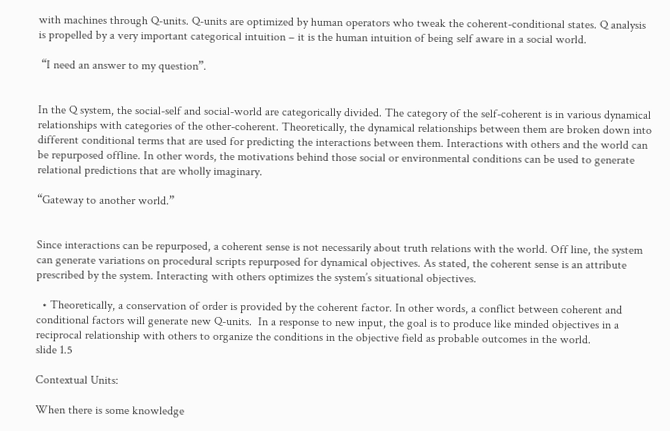with machines through Q-units. Q-units are optimized by human operators who tweak the coherent-conditional states. Q analysis is propelled by a very important categorical intuition – it is the human intuition of being self aware in a social world.

 “I need an answer to my question”.


In the Q system, the social-self and social-world are categorically divided. The category of the self-coherent is in various dynamical relationships with categories of the other-coherent. Theoretically, the dynamical relationships between them are broken down into different conditional terms that are used for predicting the interactions between them. Interactions with others and the world can be repurposed offline. In other words, the motivations behind those social or environmental conditions can be used to generate relational predictions that are wholly imaginary.

“Gateway to another world.”


Since interactions can be repurposed, a coherent sense is not necessarily about truth relations with the world. Off line, the system can generate variations on procedural scripts repurposed for dynamical objectives. As stated, the coherent sense is an attribute prescribed by the system. Interacting with others optimizes the system’s situational objectives.

  • Theoretically, a conservation of order is provided by the coherent factor. In other words, a conflict between coherent and conditional factors will generate new Q-units.  In a response to new input, the goal is to produce like minded objectives in a reciprocal relationship with others to organize the conditions in the objective field as probable outcomes in the world.
slide 1.5

Contextual Units:

When there is some knowledge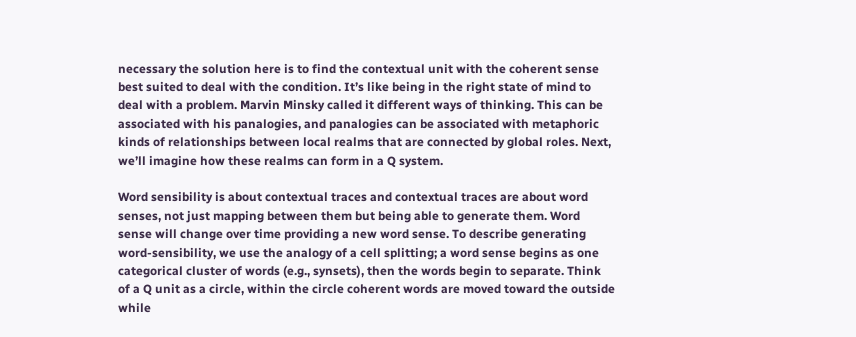necessary the solution here is to find the contextual unit with the coherent sense best suited to deal with the condition. It’s like being in the right state of mind to deal with a problem. Marvin Minsky called it different ways of thinking. This can be associated with his panalogies, and panalogies can be associated with metaphoric kinds of relationships between local realms that are connected by global roles. Next, we’ll imagine how these realms can form in a Q system.

Word sensibility is about contextual traces and contextual traces are about word senses, not just mapping between them but being able to generate them. Word sense will change over time providing a new word sense. To describe generating word-sensibility, we use the analogy of a cell splitting; a word sense begins as one categorical cluster of words (e.g., synsets), then the words begin to separate. Think of a Q unit as a circle, within the circle coherent words are moved toward the outside while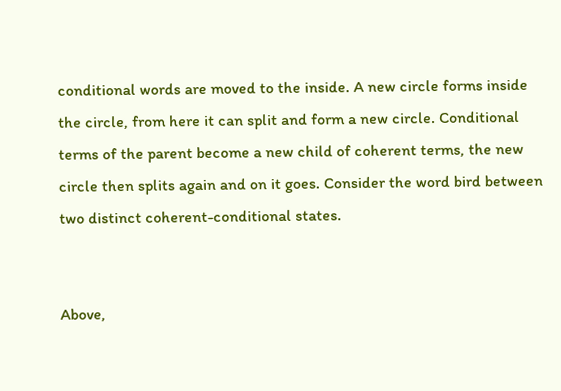conditional words are moved to the inside. A new circle forms inside the circle, from here it can split and form a new circle. Conditional terms of the parent become a new child of coherent terms, the new circle then splits again and on it goes. Consider the word bird between two distinct coherent-conditional states.


Above,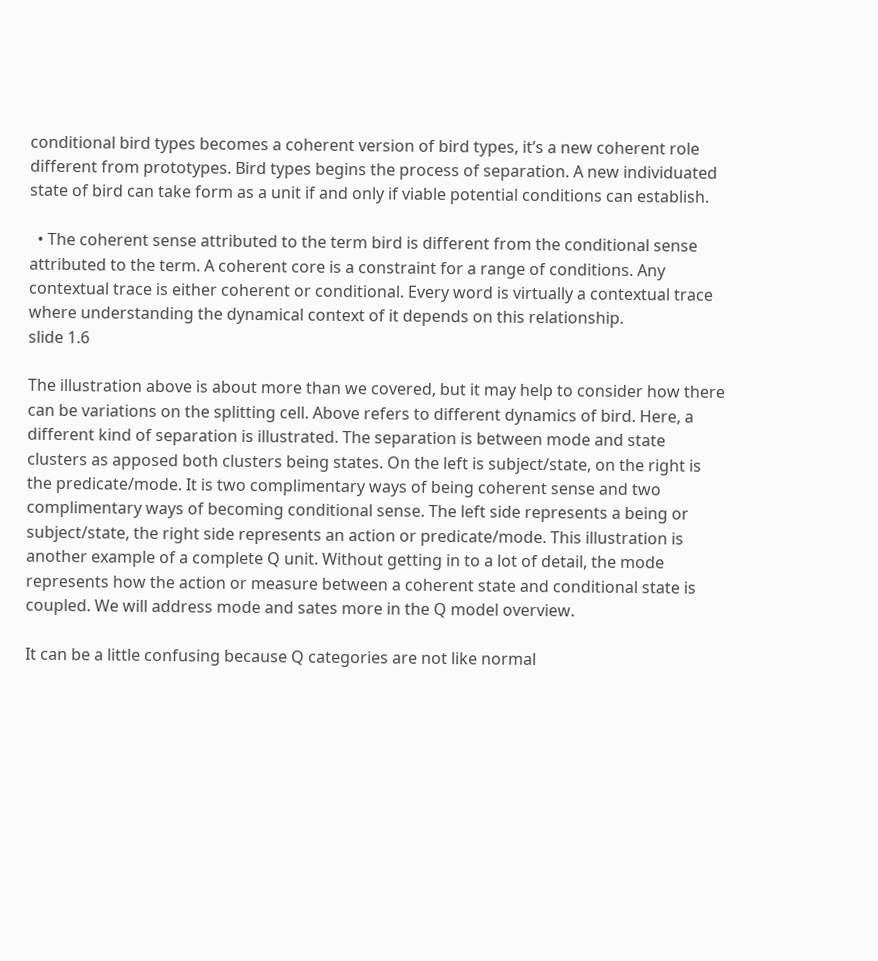conditional bird types becomes a coherent version of bird types, it’s a new coherent role different from prototypes. Bird types begins the process of separation. A new individuated state of bird can take form as a unit if and only if viable potential conditions can establish.

  • The coherent sense attributed to the term bird is different from the conditional sense attributed to the term. A coherent core is a constraint for a range of conditions. Any contextual trace is either coherent or conditional. Every word is virtually a contextual trace where understanding the dynamical context of it depends on this relationship.
slide 1.6

The illustration above is about more than we covered, but it may help to consider how there can be variations on the splitting cell. Above refers to different dynamics of bird. Here, a different kind of separation is illustrated. The separation is between mode and state clusters as apposed both clusters being states. On the left is subject/state, on the right is the predicate/mode. It is two complimentary ways of being coherent sense and two complimentary ways of becoming conditional sense. The left side represents a being or subject/state, the right side represents an action or predicate/mode. This illustration is another example of a complete Q unit. Without getting in to a lot of detail, the mode represents how the action or measure between a coherent state and conditional state is coupled. We will address mode and sates more in the Q model overview.

It can be a little confusing because Q categories are not like normal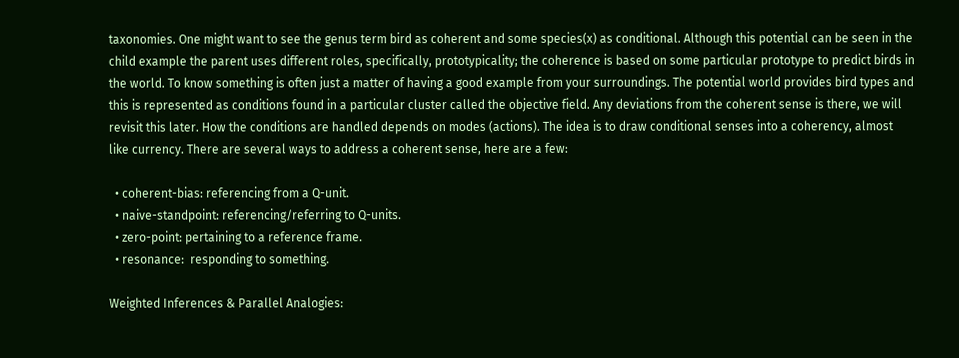taxonomies. One might want to see the genus term bird as coherent and some species(x) as conditional. Although this potential can be seen in the child example the parent uses different roles, specifically, prototypicality; the coherence is based on some particular prototype to predict birds in the world. To know something is often just a matter of having a good example from your surroundings. The potential world provides bird types and this is represented as conditions found in a particular cluster called the objective field. Any deviations from the coherent sense is there, we will revisit this later. How the conditions are handled depends on modes (actions). The idea is to draw conditional senses into a coherency, almost like currency. There are several ways to address a coherent sense, here are a few:

  • coherent-bias: referencing from a Q-unit.
  • naive-standpoint: referencing/referring to Q-units.
  • zero-point: pertaining to a reference frame.
  • resonance:  responding to something.

Weighted Inferences & Parallel Analogies: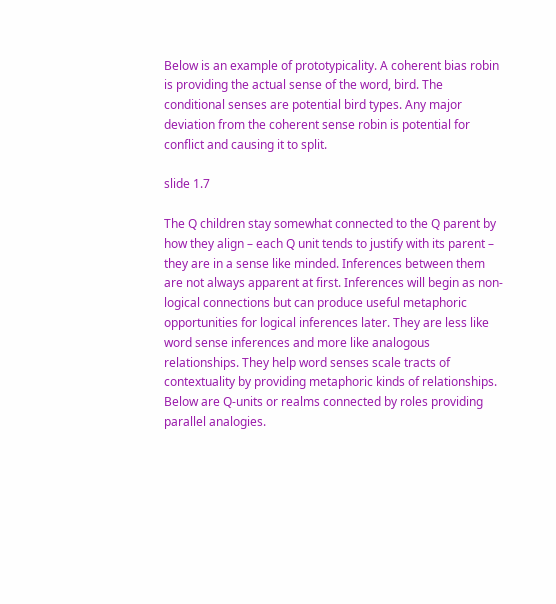Below is an example of prototypicality. A coherent bias robin is providing the actual sense of the word, bird. The conditional senses are potential bird types. Any major deviation from the coherent sense robin is potential for conflict and causing it to split.

slide 1.7

The Q children stay somewhat connected to the Q parent by how they align – each Q unit tends to justify with its parent – they are in a sense like minded. Inferences between them are not always apparent at first. Inferences will begin as non-logical connections but can produce useful metaphoric opportunities for logical inferences later. They are less like word sense inferences and more like analogous relationships. They help word senses scale tracts of contextuality by providing metaphoric kinds of relationships. Below are Q-units or realms connected by roles providing parallel analogies.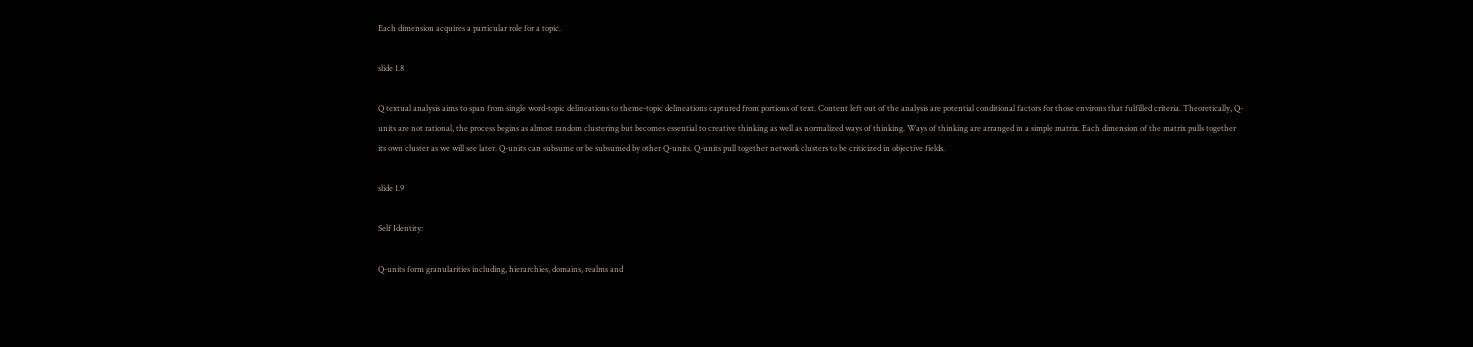Each dimension acquires a particular role for a topic.

slide 1.8

Q textual analysis aims to span from single word-topic delineations to theme-topic delineations captured from portions of text. Content left out of the analysis are potential conditional factors for those environs that fulfilled criteria. Theoretically, Q-units are not rational, the process begins as almost random clustering but becomes essential to creative thinking as well as normalized ways of thinking. Ways of thinking are arranged in a simple matrix. Each dimension of the matrix pulls together its own cluster as we will see later. Q-units can subsume or be subsumed by other Q-units. Q-units pull together network clusters to be criticized in objective fields.

slide 1.9

Self Identity:

Q-units form granularities including, hierarchies, domains, realms and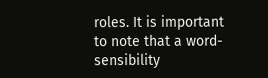roles. It is important to note that a word-sensibility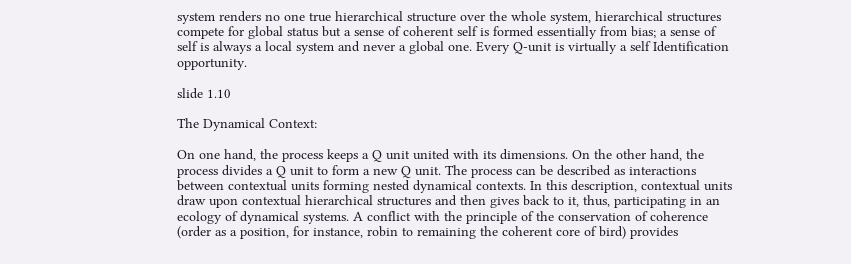system renders no one true hierarchical structure over the whole system, hierarchical structures compete for global status but a sense of coherent self is formed essentially from bias; a sense of self is always a local system and never a global one. Every Q-unit is virtually a self Identification opportunity.

slide 1.10

The Dynamical Context:

On one hand, the process keeps a Q unit united with its dimensions. On the other hand, the process divides a Q unit to form a new Q unit. The process can be described as interactions between contextual units forming nested dynamical contexts. In this description, contextual units draw upon contextual hierarchical structures and then gives back to it, thus, participating in an ecology of dynamical systems. A conflict with the principle of the conservation of coherence (order as a position, for instance, robin to remaining the coherent core of bird) provides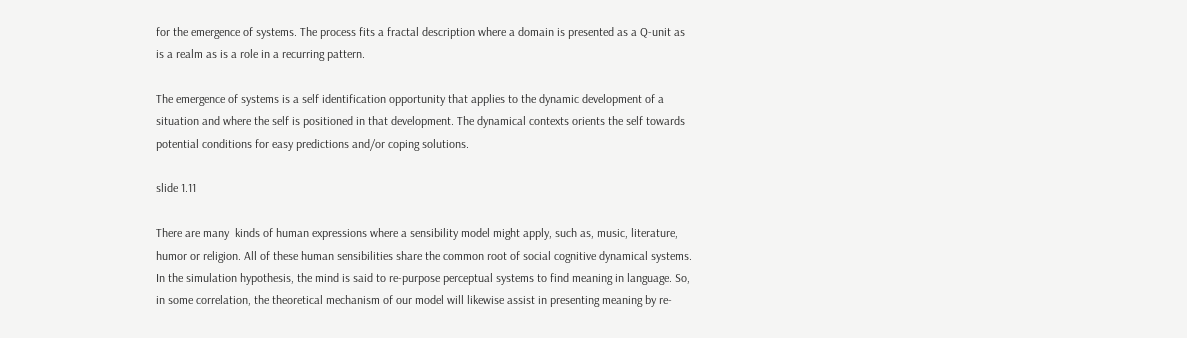for the emergence of systems. The process fits a fractal description where a domain is presented as a Q-unit as is a realm as is a role in a recurring pattern.

The emergence of systems is a self identification opportunity that applies to the dynamic development of a situation and where the self is positioned in that development. The dynamical contexts orients the self towards potential conditions for easy predictions and/or coping solutions.

slide 1.11

There are many  kinds of human expressions where a sensibility model might apply, such as, music, literature, humor or religion. All of these human sensibilities share the common root of social cognitive dynamical systems. In the simulation hypothesis, the mind is said to re-purpose perceptual systems to find meaning in language. So, in some correlation, the theoretical mechanism of our model will likewise assist in presenting meaning by re-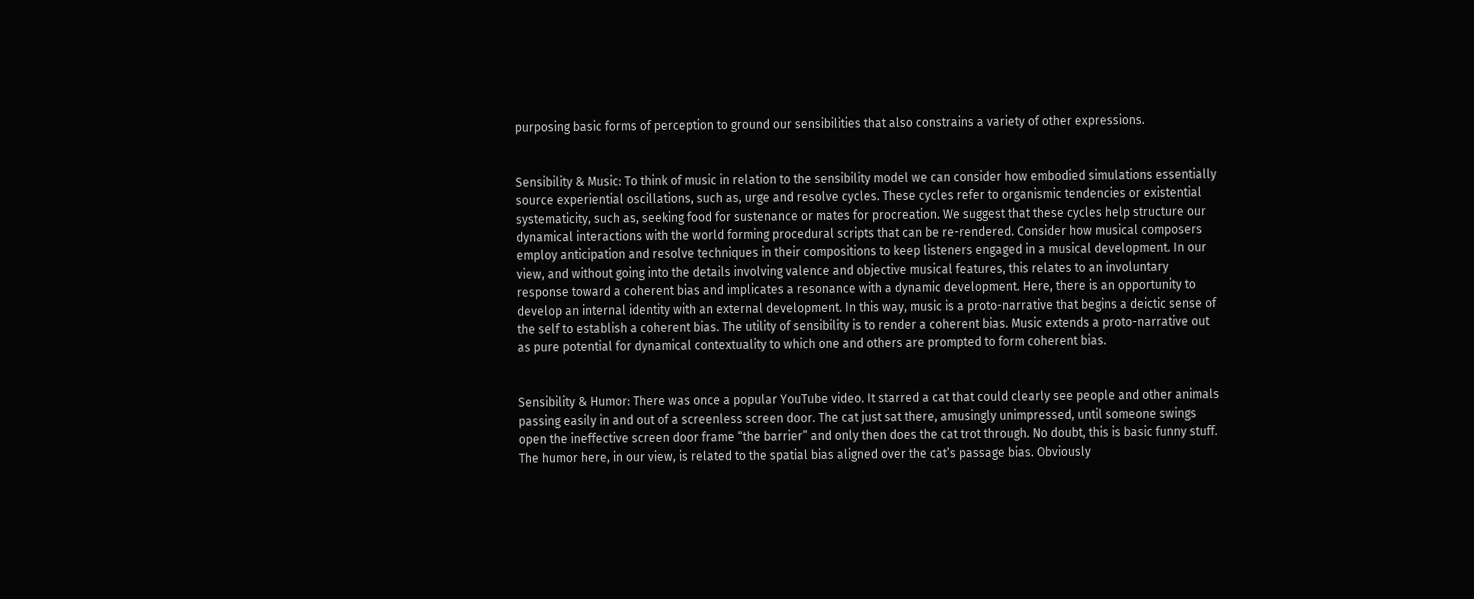purposing basic forms of perception to ground our sensibilities that also constrains a variety of other expressions.


Sensibility & Music: To think of music in relation to the sensibility model we can consider how embodied simulations essentially source experiential oscillations, such as, urge and resolve cycles. These cycles refer to organismic tendencies or existential systematicity, such as, seeking food for sustenance or mates for procreation. We suggest that these cycles help structure our dynamical interactions with the world forming procedural scripts that can be re-rendered. Consider how musical composers employ anticipation and resolve techniques in their compositions to keep listeners engaged in a musical development. In our view, and without going into the details involving valence and objective musical features, this relates to an involuntary response toward a coherent bias and implicates a resonance with a dynamic development. Here, there is an opportunity to develop an internal identity with an external development. In this way, music is a proto-narrative that begins a deictic sense of the self to establish a coherent bias. The utility of sensibility is to render a coherent bias. Music extends a proto-narrative out as pure potential for dynamical contextuality to which one and others are prompted to form coherent bias.


Sensibility & Humor: There was once a popular YouTube video. It starred a cat that could clearly see people and other animals passing easily in and out of a screenless screen door. The cat just sat there, amusingly unimpressed, until someone swings open the ineffective screen door frame “the barrier” and only then does the cat trot through. No doubt, this is basic funny stuff. The humor here, in our view, is related to the spatial bias aligned over the cat’s passage bias. Obviously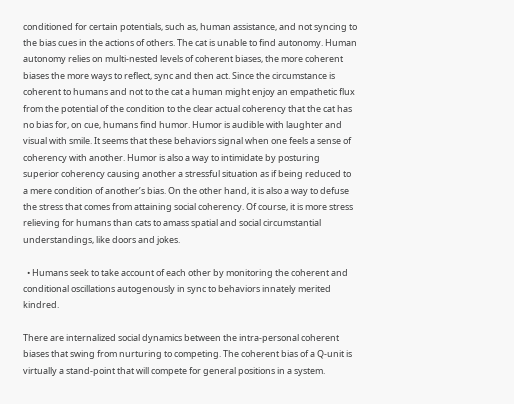conditioned for certain potentials, such as, human assistance, and not syncing to the bias cues in the actions of others. The cat is unable to find autonomy. Human autonomy relies on multi-nested levels of coherent biases, the more coherent biases the more ways to reflect, sync and then act. Since the circumstance is coherent to humans and not to the cat a human might enjoy an empathetic flux from the potential of the condition to the clear actual coherency that the cat has no bias for, on cue, humans find humor. Humor is audible with laughter and visual with smile. It seems that these behaviors signal when one feels a sense of coherency with another. Humor is also a way to intimidate by posturing superior coherency causing another a stressful situation as if being reduced to a mere condition of another’s bias. On the other hand, it is also a way to defuse the stress that comes from attaining social coherency. Of course, it is more stress relieving for humans than cats to amass spatial and social circumstantial understandings, like doors and jokes.

  • Humans seek to take account of each other by monitoring the coherent and conditional oscillations autogenously in sync to behaviors innately merited kindred.

There are internalized social dynamics between the intra-personal coherent biases that swing from nurturing to competing. The coherent bias of a Q-unit is virtually a stand-point that will compete for general positions in a system.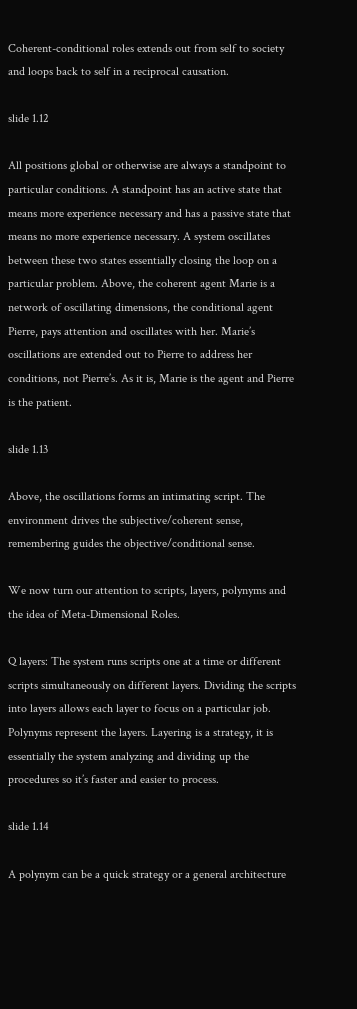Coherent-conditional roles extends out from self to society and loops back to self in a reciprocal causation.

slide 1.12

All positions global or otherwise are always a standpoint to particular conditions. A standpoint has an active state that means more experience necessary and has a passive state that means no more experience necessary. A system oscillates between these two states essentially closing the loop on a particular problem. Above, the coherent agent Marie is a network of oscillating dimensions, the conditional agent Pierre, pays attention and oscillates with her. Marie’s oscillations are extended out to Pierre to address her conditions, not Pierre’s. As it is, Marie is the agent and Pierre is the patient.

slide 1.13

Above, the oscillations forms an intimating script. The environment drives the subjective/coherent sense, remembering guides the objective/conditional sense.

We now turn our attention to scripts, layers, polynyms and the idea of Meta-Dimensional Roles.

Q layers: The system runs scripts one at a time or different scripts simultaneously on different layers. Dividing the scripts into layers allows each layer to focus on a particular job. Polynyms represent the layers. Layering is a strategy, it is essentially the system analyzing and dividing up the procedures so it’s faster and easier to process.

slide 1.14

A polynym can be a quick strategy or a general architecture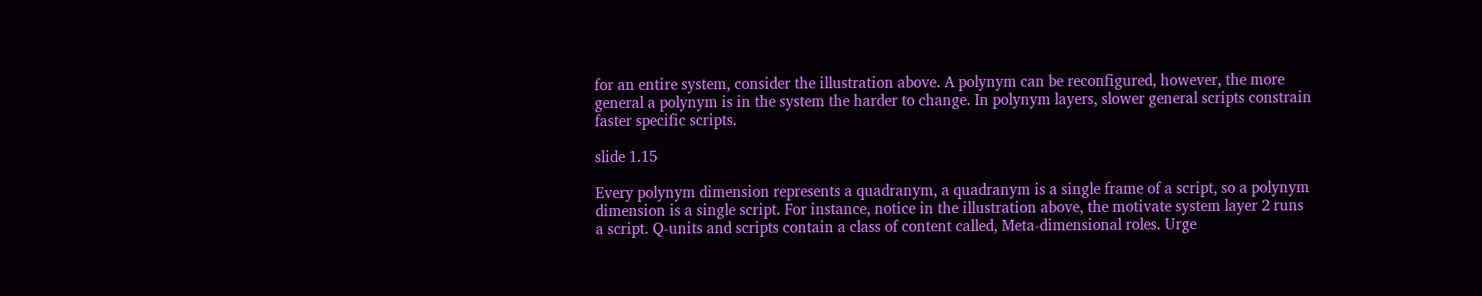for an entire system, consider the illustration above. A polynym can be reconfigured, however, the more general a polynym is in the system the harder to change. In polynym layers, slower general scripts constrain faster specific scripts.

slide 1.15

Every polynym dimension represents a quadranym, a quadranym is a single frame of a script, so a polynym dimension is a single script. For instance, notice in the illustration above, the motivate system layer 2 runs a script. Q-units and scripts contain a class of content called, Meta-dimensional roles. Urge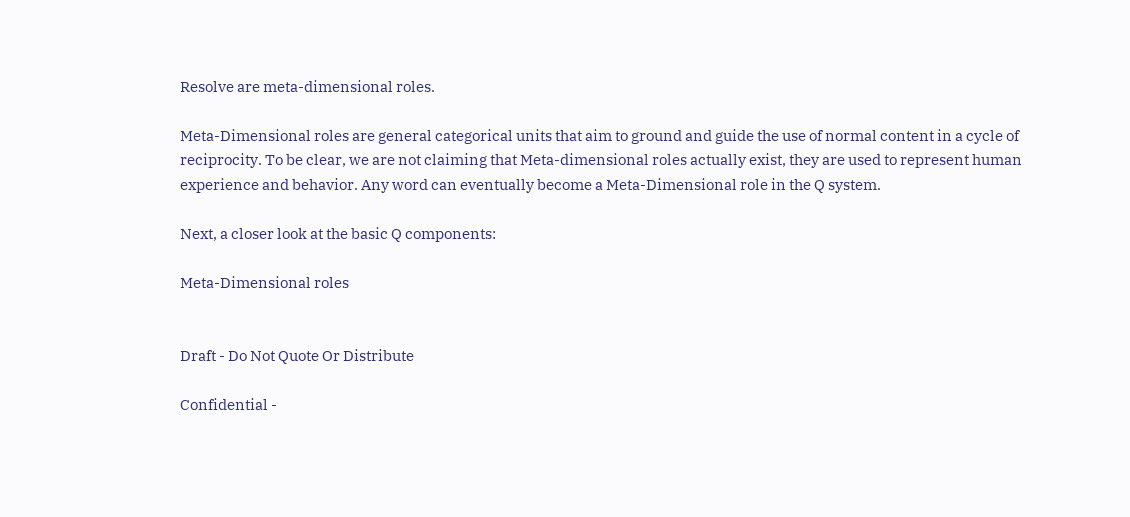Resolve are meta-dimensional roles.

Meta-Dimensional roles are general categorical units that aim to ground and guide the use of normal content in a cycle of reciprocity. To be clear, we are not claiming that Meta-dimensional roles actually exist, they are used to represent human experience and behavior. Any word can eventually become a Meta-Dimensional role in the Q system.

Next, a closer look at the basic Q components:

Meta-Dimensional roles


Draft - Do Not Quote Or Distribute

Confidential -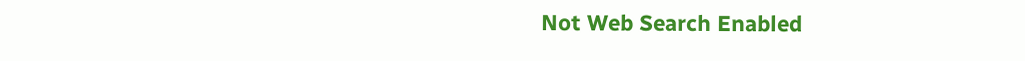Not Web Search Enabled